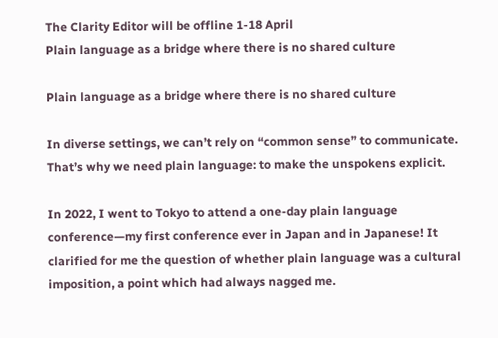The Clarity Editor will be offline 1-18 April
Plain language as a bridge where there is no shared culture

Plain language as a bridge where there is no shared culture

In diverse settings, we can’t rely on “common sense” to communicate. That’s why we need plain language: to make the unspokens explicit.

In 2022, I went to Tokyo to attend a one-day plain language conference—my first conference ever in Japan and in Japanese! It clarified for me the question of whether plain language was a cultural imposition, a point which had always nagged me.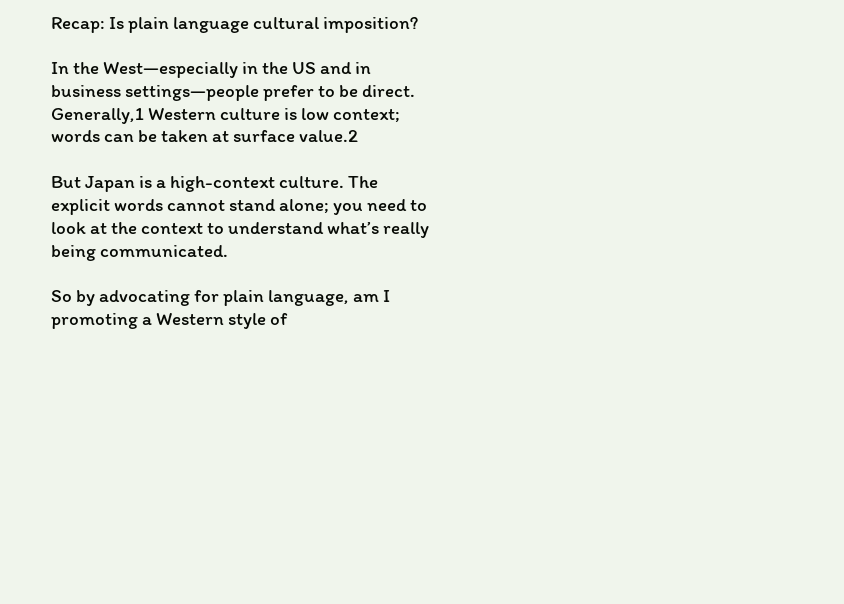Recap: Is plain language cultural imposition?

In the West—especially in the US and in business settings—people prefer to be direct. Generally,1 Western culture is low context; words can be taken at surface value.2

But Japan is a high-context culture. The explicit words cannot stand alone; you need to look at the context to understand what’s really being communicated.

So by advocating for plain language, am I promoting a Western style of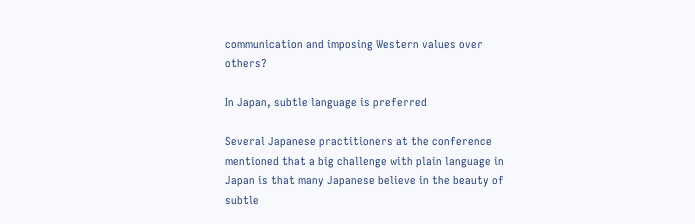communication and imposing Western values over others?

In Japan, subtle language is preferred

Several Japanese practitioners at the conference mentioned that a big challenge with plain language in Japan is that many Japanese believe in the beauty of subtle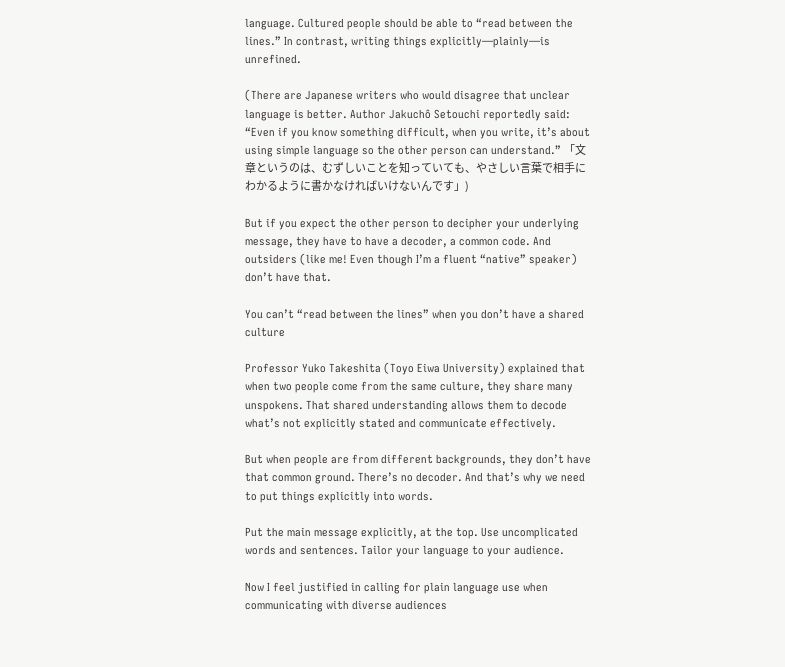language. Cultured people should be able to “read between the lines.” In contrast, writing things explicitly—plainly—is unrefined.

(There are Japanese writers who would disagree that unclear language is better. Author Jakuchô Setouchi reportedly said: “Even if you know something difficult, when you write, it’s about using simple language so the other person can understand.” 「文章というのは、むずしいことを知っていても、やさしい言葉で相手にわかるように書かなければいけないんです」)

But if you expect the other person to decipher your underlying message, they have to have a decoder, a common code. And outsiders (like me! Even though I’m a fluent “native” speaker) don’t have that.

You can’t “read between the lines” when you don’t have a shared culture

Professor Yuko Takeshita (Toyo Eiwa University) explained that when two people come from the same culture, they share many unspokens. That shared understanding allows them to decode what’s not explicitly stated and communicate effectively.

But when people are from different backgrounds, they don’t have that common ground. There’s no decoder. And that’s why we need to put things explicitly into words.

Put the main message explicitly, at the top. Use uncomplicated words and sentences. Tailor your language to your audience.

Now I feel justified in calling for plain language use when communicating with diverse audiences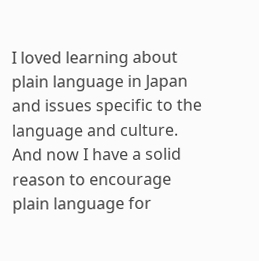I loved learning about plain language in Japan and issues specific to the language and culture. And now I have a solid reason to encourage plain language for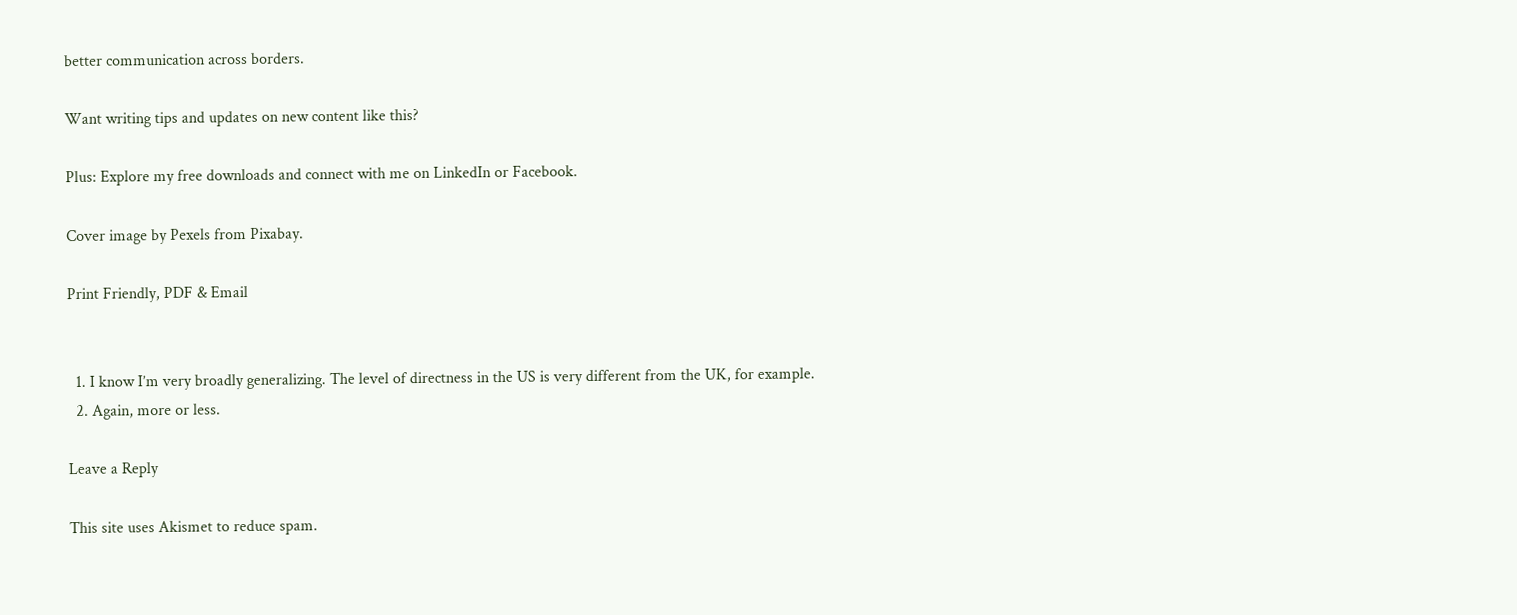better communication across borders.

Want writing tips and updates on new content like this?

Plus: Explore my free downloads and connect with me on LinkedIn or Facebook.

Cover image by Pexels from Pixabay.

Print Friendly, PDF & Email


  1. I know I’m very broadly generalizing. The level of directness in the US is very different from the UK, for example.
  2. Again, more or less.

Leave a Reply

This site uses Akismet to reduce spam.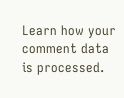Learn how your comment data is processed.